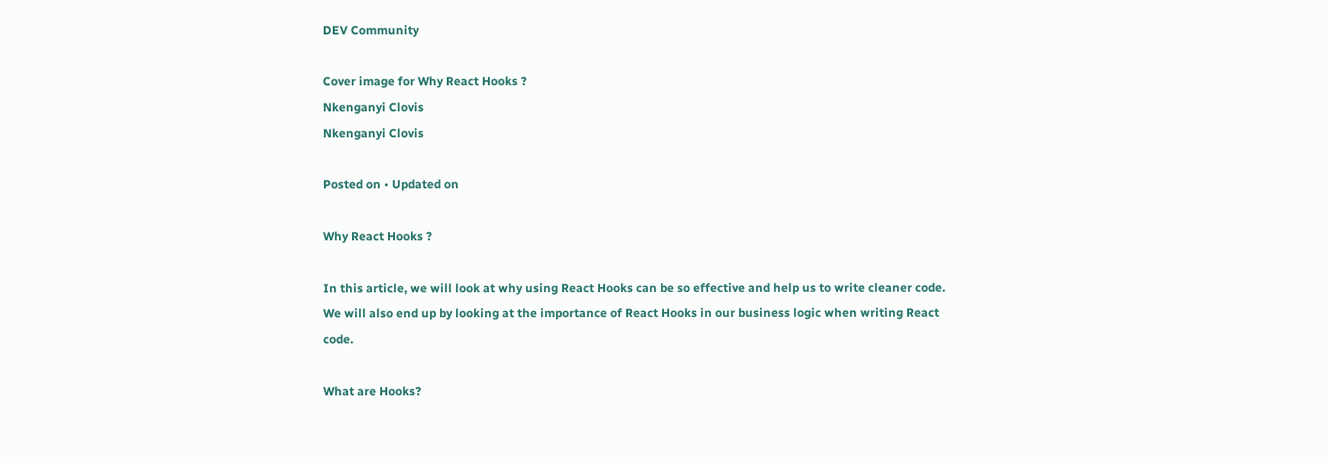DEV Community

Cover image for Why React Hooks ?
Nkenganyi Clovis
Nkenganyi Clovis

Posted on • Updated on

Why React Hooks ?

In this article, we will look at why using React Hooks can be so effective and help us to write cleaner code.
We will also end up by looking at the importance of React Hooks in our business logic when writing React code.

What are Hooks?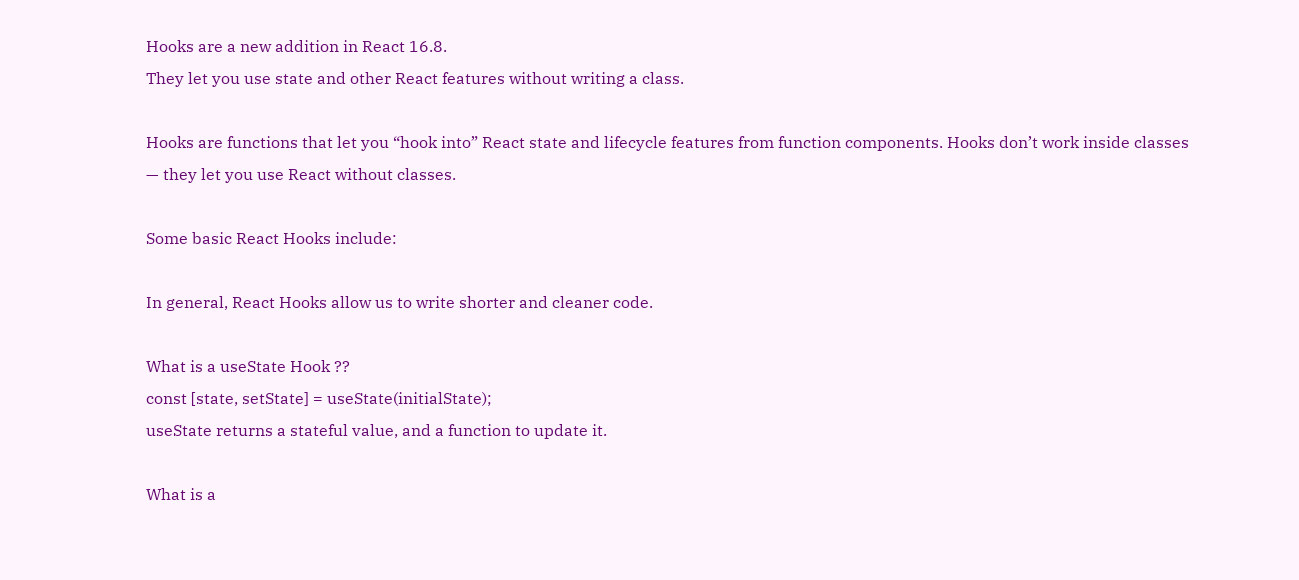Hooks are a new addition in React 16.8.
They let you use state and other React features without writing a class.

Hooks are functions that let you “hook into” React state and lifecycle features from function components. Hooks don’t work inside classes — they let you use React without classes.

Some basic React Hooks include:

In general, React Hooks allow us to write shorter and cleaner code.

What is a useState Hook ??
const [state, setState] = useState(initialState);
useState returns a stateful value, and a function to update it.

What is a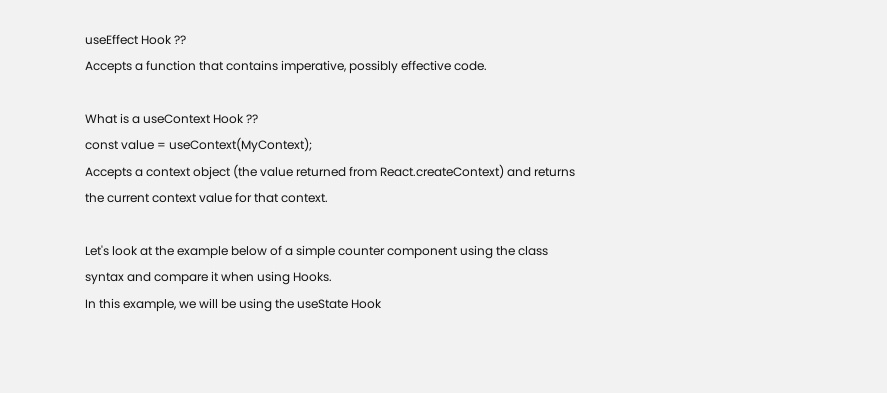useEffect Hook ??
Accepts a function that contains imperative, possibly effective code.

What is a useContext Hook ??
const value = useContext(MyContext);
Accepts a context object (the value returned from React.createContext) and returns the current context value for that context.

Let's look at the example below of a simple counter component using the class syntax and compare it when using Hooks.
In this example, we will be using the useState Hook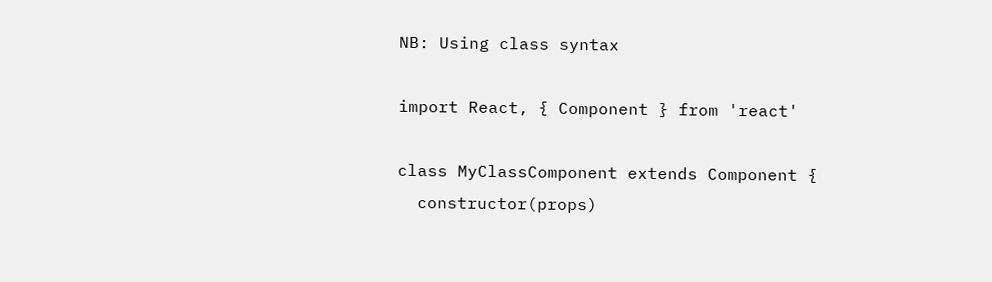NB: Using class syntax

import React, { Component } from 'react'

class MyClassComponent extends Component {
  constructor(props)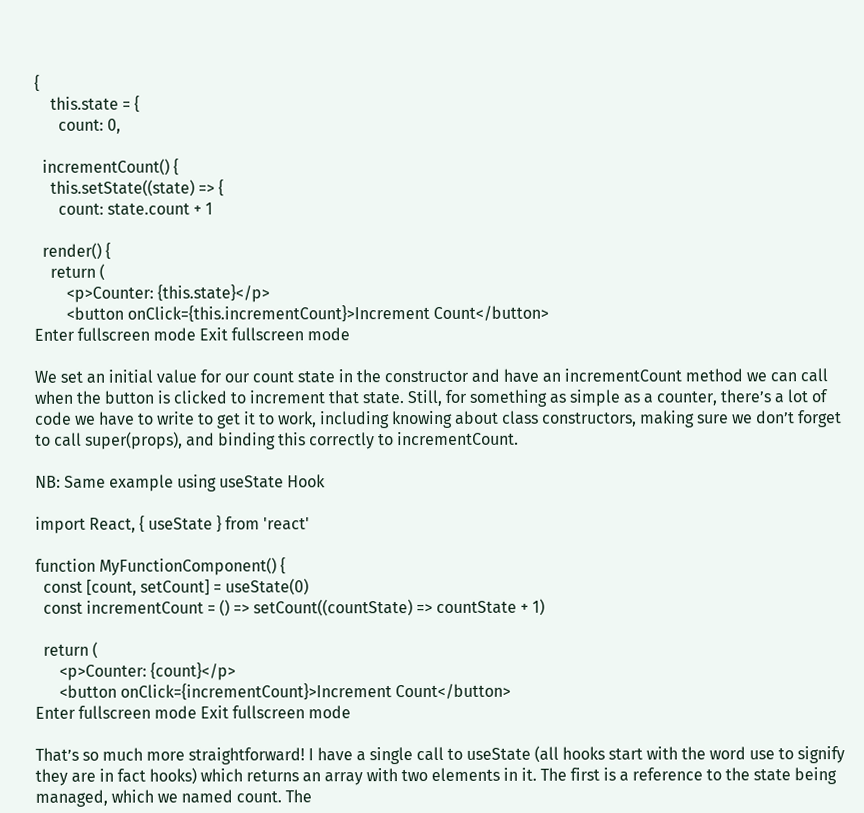{
    this.state = {
      count: 0,

  incrementCount() {
    this.setState((state) => {
      count: state.count + 1

  render() {
    return (
        <p>Counter: {this.state}</p>
        <button onClick={this.incrementCount}>Increment Count</button>
Enter fullscreen mode Exit fullscreen mode

We set an initial value for our count state in the constructor and have an incrementCount method we can call when the button is clicked to increment that state. Still, for something as simple as a counter, there’s a lot of code we have to write to get it to work, including knowing about class constructors, making sure we don’t forget to call super(props), and binding this correctly to incrementCount.

NB: Same example using useState Hook

import React, { useState } from 'react'

function MyFunctionComponent() {
  const [count, setCount] = useState(0)
  const incrementCount = () => setCount((countState) => countState + 1)

  return (
      <p>Counter: {count}</p>
      <button onClick={incrementCount}>Increment Count</button>
Enter fullscreen mode Exit fullscreen mode

That’s so much more straightforward! I have a single call to useState (all hooks start with the word use to signify they are in fact hooks) which returns an array with two elements in it. The first is a reference to the state being managed, which we named count. The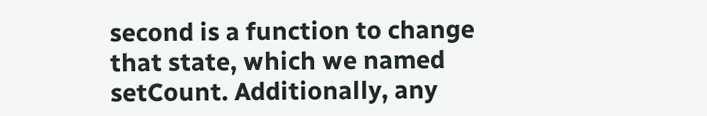second is a function to change that state, which we named setCount. Additionally, any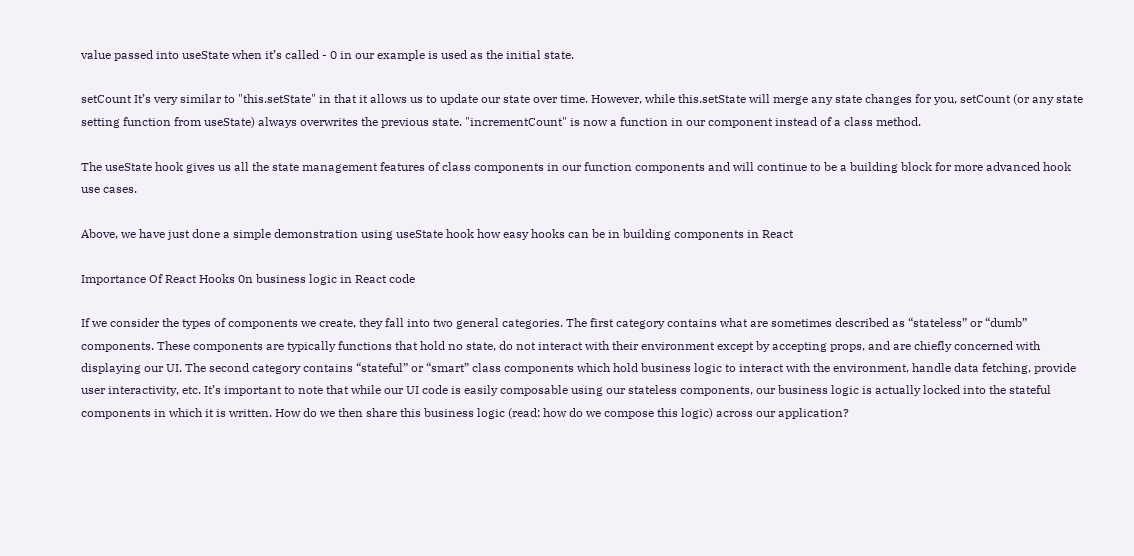value passed into useState when it’s called - 0 in our example is used as the initial state.

setCount It’s very similar to "this.setState" in that it allows us to update our state over time. However, while this.setState will merge any state changes for you, setCount (or any state setting function from useState) always overwrites the previous state. "incrementCount" is now a function in our component instead of a class method.

The useState hook gives us all the state management features of class components in our function components and will continue to be a building block for more advanced hook use cases.

Above, we have just done a simple demonstration using useState hook how easy hooks can be in building components in React

Importance Of React Hooks 0n business logic in React code

If we consider the types of components we create, they fall into two general categories. The first category contains what are sometimes described as “stateless” or “dumb” components. These components are typically functions that hold no state, do not interact with their environment except by accepting props, and are chiefly concerned with displaying our UI. The second category contains “stateful” or “smart” class components which hold business logic to interact with the environment, handle data fetching, provide user interactivity, etc. It’s important to note that while our UI code is easily composable using our stateless components, our business logic is actually locked into the stateful components in which it is written. How do we then share this business logic (read: how do we compose this logic) across our application?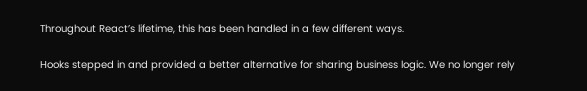Throughout React’s lifetime, this has been handled in a few different ways.

Hooks stepped in and provided a better alternative for sharing business logic. We no longer rely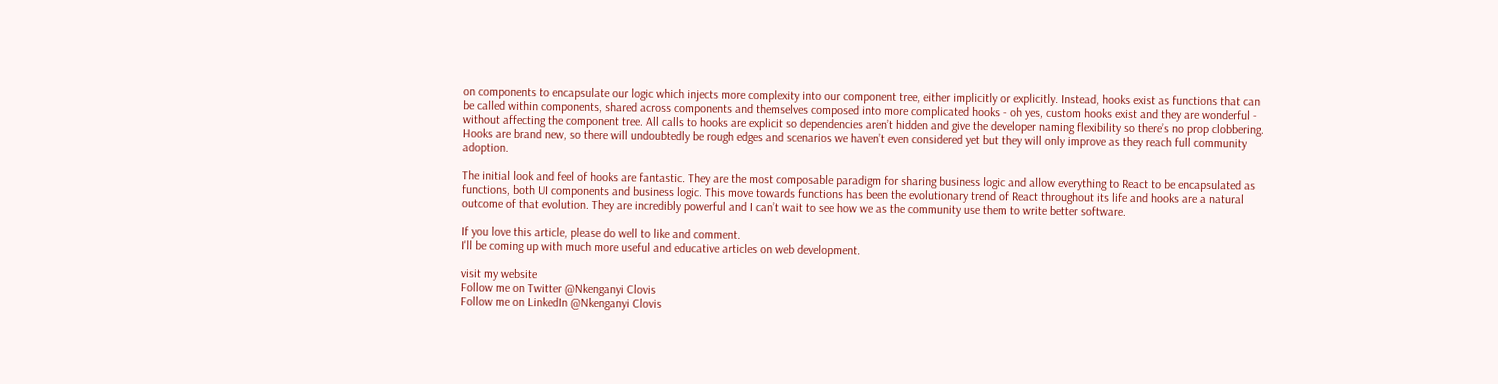on components to encapsulate our logic which injects more complexity into our component tree, either implicitly or explicitly. Instead, hooks exist as functions that can be called within components, shared across components and themselves composed into more complicated hooks - oh yes, custom hooks exist and they are wonderful - without affecting the component tree. All calls to hooks are explicit so dependencies aren’t hidden and give the developer naming flexibility so there’s no prop clobbering. Hooks are brand new, so there will undoubtedly be rough edges and scenarios we haven’t even considered yet but they will only improve as they reach full community adoption.

The initial look and feel of hooks are fantastic. They are the most composable paradigm for sharing business logic and allow everything to React to be encapsulated as functions, both UI components and business logic. This move towards functions has been the evolutionary trend of React throughout its life and hooks are a natural outcome of that evolution. They are incredibly powerful and I can’t wait to see how we as the community use them to write better software.

If you love this article, please do well to like and comment.
I'll be coming up with much more useful and educative articles on web development.

visit my website
Follow me on Twitter @Nkenganyi Clovis
Follow me on LinkedIn @Nkenganyi Clovis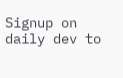Signup on daily dev to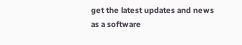get the latest updates and news as a software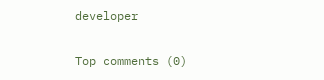developer

Top comments (0)